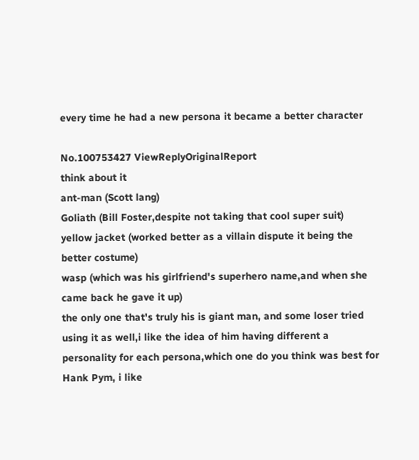every time he had a new persona it became a better character

No.100753427 ViewReplyOriginalReport
think about it
ant-man (Scott lang)
Goliath (Bill Foster,despite not taking that cool super suit)
yellow jacket (worked better as a villain dispute it being the better costume)
wasp (which was his girlfriend's superhero name,and when she came back he gave it up)
the only one that's truly his is giant man, and some loser tried using it as well,i like the idea of him having different a personality for each persona,which one do you think was best for Hank Pym, i like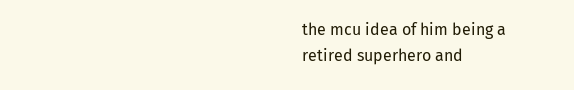the mcu idea of him being a retired superhero and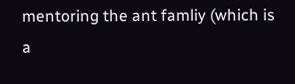mentoring the ant famliy (which is a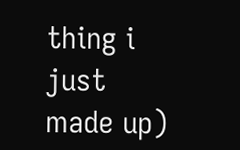thing i just made up)